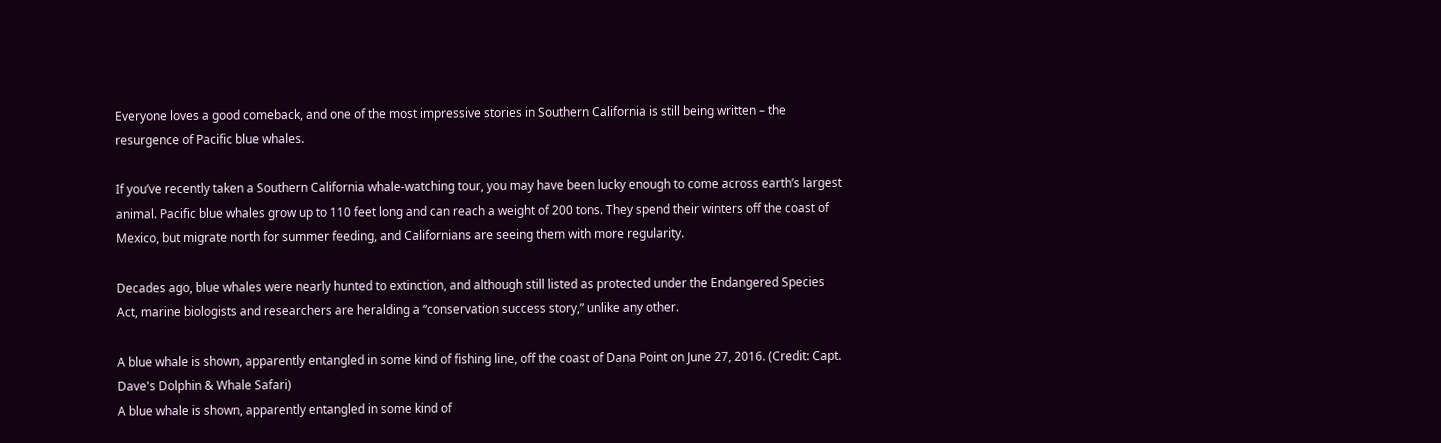Everyone loves a good comeback, and one of the most impressive stories in Southern California is still being written – the resurgence of Pacific blue whales.

If you’ve recently taken a Southern California whale-watching tour, you may have been lucky enough to come across earth’s largest animal. Pacific blue whales grow up to 110 feet long and can reach a weight of 200 tons. They spend their winters off the coast of Mexico, but migrate north for summer feeding, and Californians are seeing them with more regularity.

Decades ago, blue whales were nearly hunted to extinction, and although still listed as protected under the Endangered Species Act, marine biologists and researchers are heralding a “conservation success story,” unlike any other.

A blue whale is shown, apparently entangled in some kind of fishing line, off the coast of Dana Point on June 27, 2016. (Credit: Capt. Dave's Dolphin & Whale Safari)
A blue whale is shown, apparently entangled in some kind of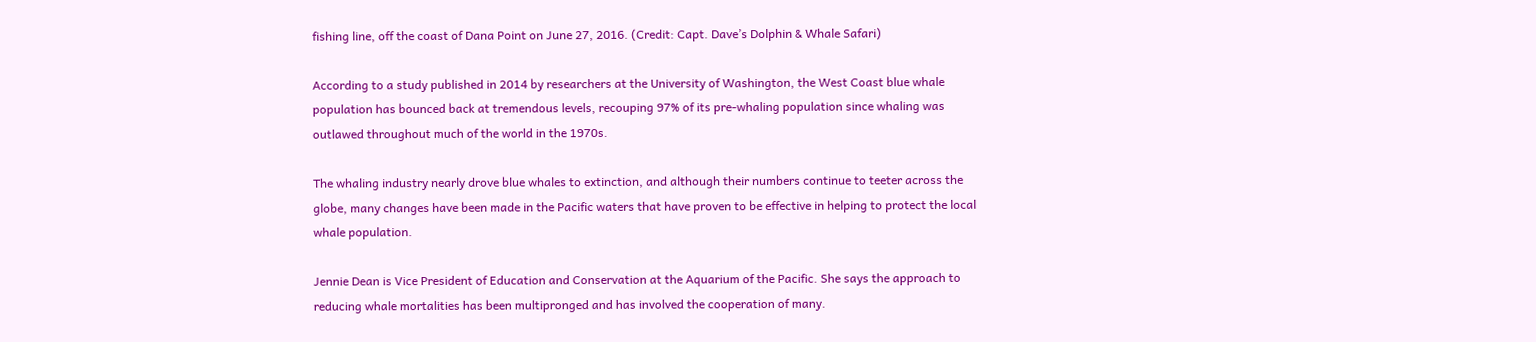fishing line, off the coast of Dana Point on June 27, 2016. (Credit: Capt. Dave’s Dolphin & Whale Safari)

According to a study published in 2014 by researchers at the University of Washington, the West Coast blue whale population has bounced back at tremendous levels, recouping 97% of its pre-whaling population since whaling was outlawed throughout much of the world in the 1970s.

The whaling industry nearly drove blue whales to extinction, and although their numbers continue to teeter across the globe, many changes have been made in the Pacific waters that have proven to be effective in helping to protect the local whale population.

Jennie Dean is Vice President of Education and Conservation at the Aquarium of the Pacific. She says the approach to reducing whale mortalities has been multipronged and has involved the cooperation of many.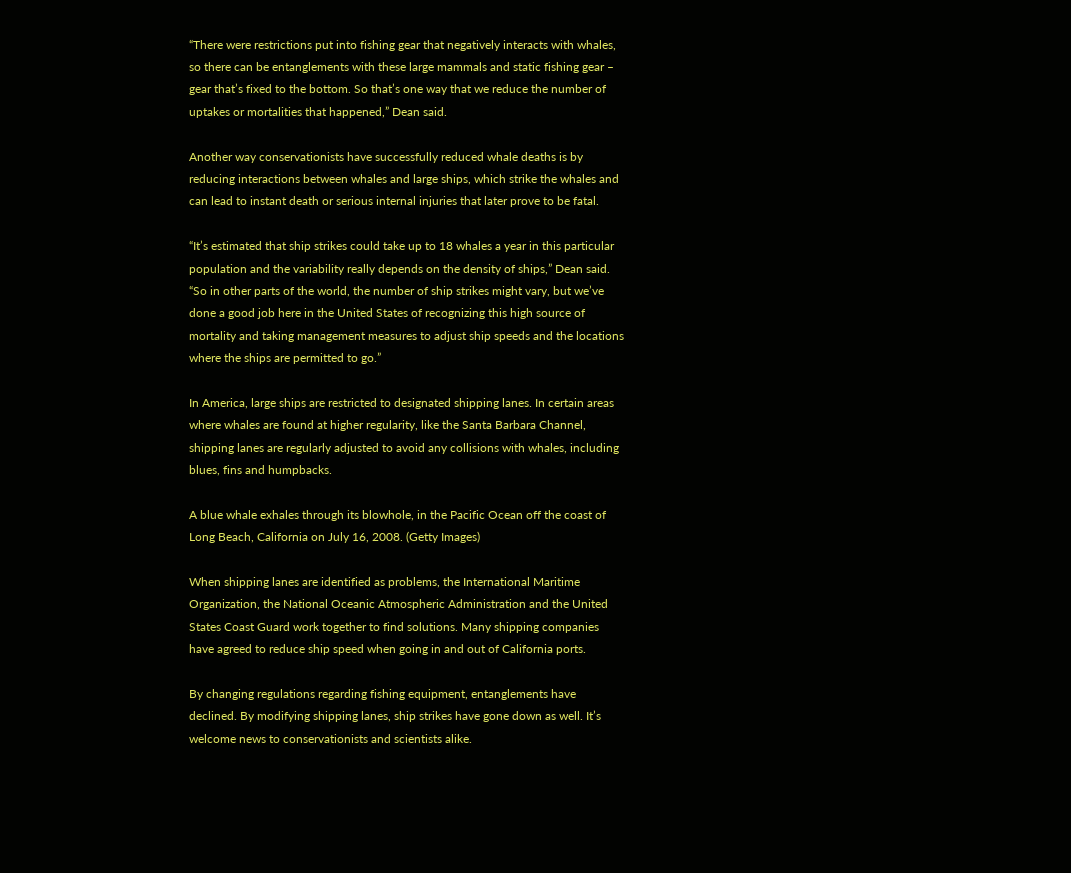“There were restrictions put into fishing gear that negatively interacts with whales, so there can be entanglements with these large mammals and static fishing gear – gear that’s fixed to the bottom. So that’s one way that we reduce the number of uptakes or mortalities that happened,” Dean said.

Another way conservationists have successfully reduced whale deaths is by reducing interactions between whales and large ships, which strike the whales and can lead to instant death or serious internal injuries that later prove to be fatal.

“It’s estimated that ship strikes could take up to 18 whales a year in this particular population and the variability really depends on the density of ships,” Dean said. “So in other parts of the world, the number of ship strikes might vary, but we’ve done a good job here in the United States of recognizing this high source of mortality and taking management measures to adjust ship speeds and the locations where the ships are permitted to go.”

In America, large ships are restricted to designated shipping lanes. In certain areas where whales are found at higher regularity, like the Santa Barbara Channel, shipping lanes are regularly adjusted to avoid any collisions with whales, including blues, fins and humpbacks.

A blue whale exhales through its blowhole, in the Pacific Ocean off the coast of Long Beach, California on July 16, 2008. (Getty Images)

When shipping lanes are identified as problems, the International Maritime Organization, the National Oceanic Atmospheric Administration and the United States Coast Guard work together to find solutions. Many shipping companies have agreed to reduce ship speed when going in and out of California ports.

By changing regulations regarding fishing equipment, entanglements have declined. By modifying shipping lanes, ship strikes have gone down as well. It’s welcome news to conservationists and scientists alike.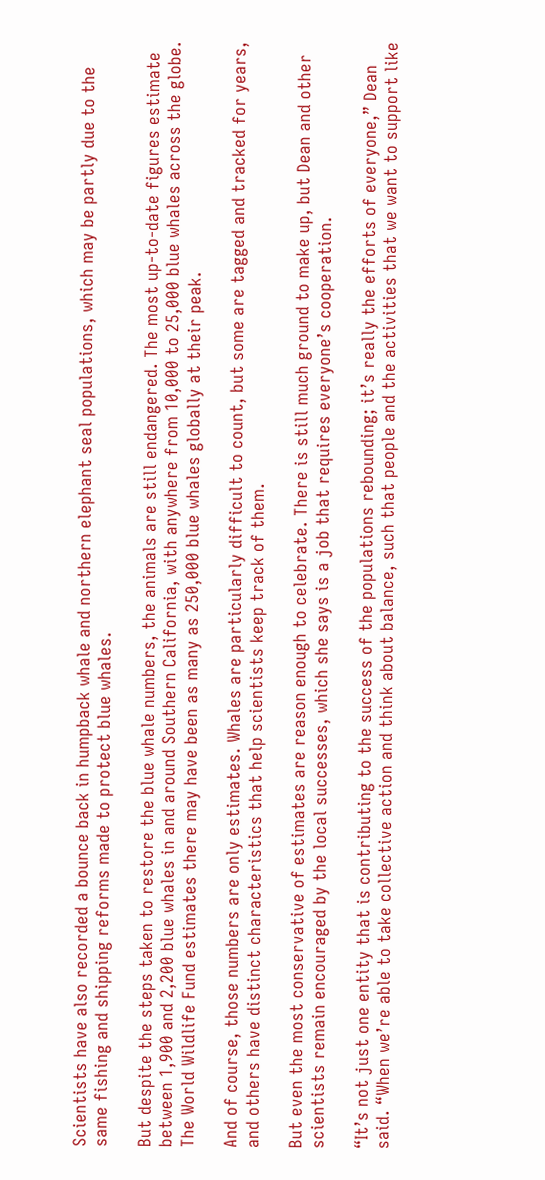Scientists have also recorded a bounce back in humpback whale and northern elephant seal populations, which may be partly due to the same fishing and shipping reforms made to protect blue whales.

But despite the steps taken to restore the blue whale numbers, the animals are still endangered. The most up-to-date figures estimate between 1,900 and 2,200 blue whales in and around Southern California, with anywhere from 10,000 to 25,000 blue whales across the globe. The World Wildlife Fund estimates there may have been as many as 250,000 blue whales globally at their peak.

And of course, those numbers are only estimates. Whales are particularly difficult to count, but some are tagged and tracked for years, and others have distinct characteristics that help scientists keep track of them.

But even the most conservative of estimates are reason enough to celebrate. There is still much ground to make up, but Dean and other scientists remain encouraged by the local successes, which she says is a job that requires everyone’s cooperation.

“It’s not just one entity that is contributing to the success of the populations rebounding; it’s really the efforts of everyone,” Dean said. “When we’re able to take collective action and think about balance, such that people and the activities that we want to support like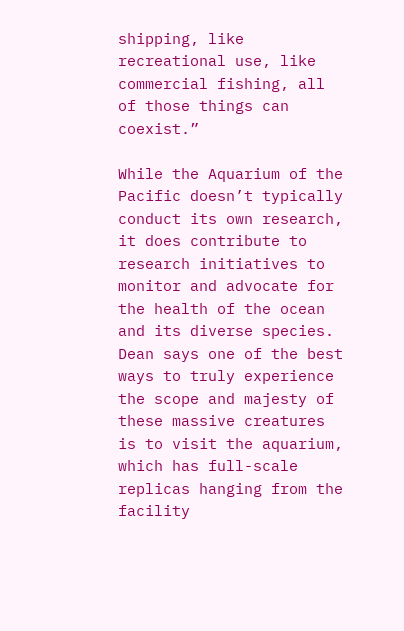shipping, like recreational use, like commercial fishing, all of those things can coexist.”

While the Aquarium of the Pacific doesn’t typically conduct its own research, it does contribute to research initiatives to monitor and advocate for the health of the ocean and its diverse species. Dean says one of the best ways to truly experience the scope and majesty of these massive creatures is to visit the aquarium, which has full-scale replicas hanging from the facility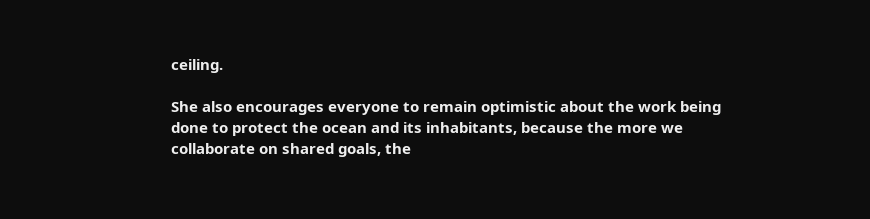ceiling.

She also encourages everyone to remain optimistic about the work being done to protect the ocean and its inhabitants, because the more we collaborate on shared goals, the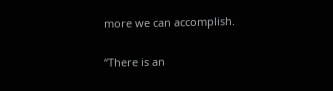more we can accomplish.

“There is an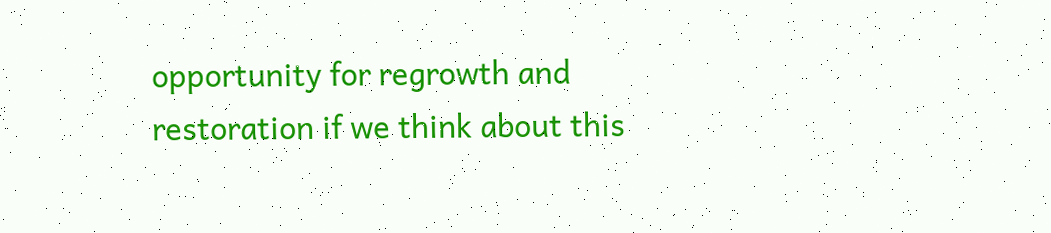opportunity for regrowth and restoration if we think about this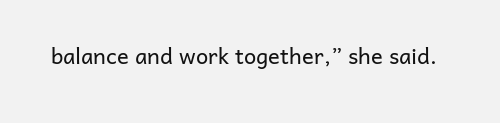balance and work together,” she said.